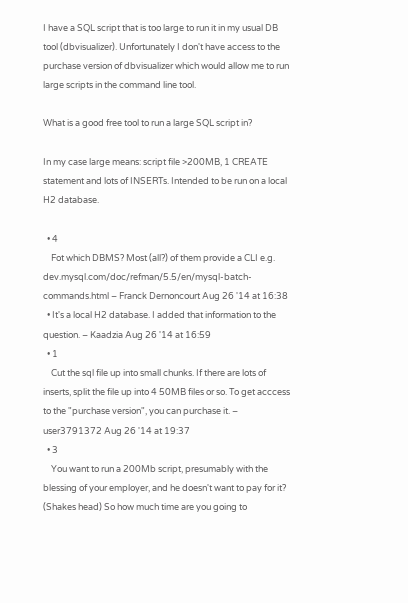I have a SQL script that is too large to run it in my usual DB tool (dbvisualizer). Unfortunately I don't have access to the purchase version of dbvisualizer which would allow me to run large scripts in the command line tool.

What is a good free tool to run a large SQL script in?

In my case large means: script file >200MB, 1 CREATE statement and lots of INSERTs. Intended to be run on a local H2 database.

  • 4
    Fot which DBMS? Most (all?) of them provide a CLI e.g. dev.mysql.com/doc/refman/5.5/en/mysql-batch-commands.html – Franck Dernoncourt Aug 26 '14 at 16:38
  • It's a local H2 database. I added that information to the question. – Kaadzia Aug 26 '14 at 16:59
  • 1
    Cut the sql file up into small chunks. If there are lots of inserts, split the file up into 4 50MB files or so. To get acccess to the "purchase version", you can purchase it. – user3791372 Aug 26 '14 at 19:37
  • 3
    You want to run a 200Mb script, presumably with the blessing of your employer, and he doesn't want to pay for it? (Shakes head) So how much time are you going to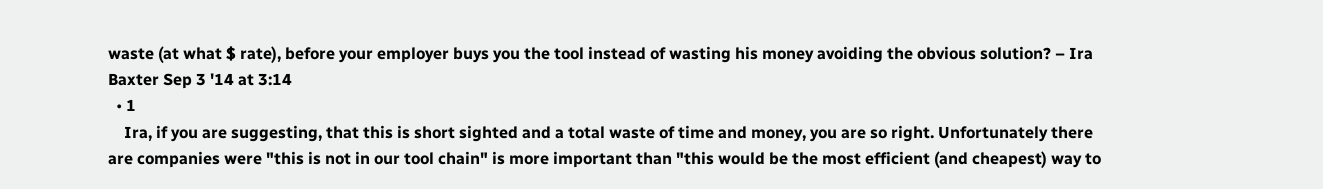waste (at what $ rate), before your employer buys you the tool instead of wasting his money avoiding the obvious solution? – Ira Baxter Sep 3 '14 at 3:14
  • 1
    Ira, if you are suggesting, that this is short sighted and a total waste of time and money, you are so right. Unfortunately there are companies were "this is not in our tool chain" is more important than "this would be the most efficient (and cheapest) way to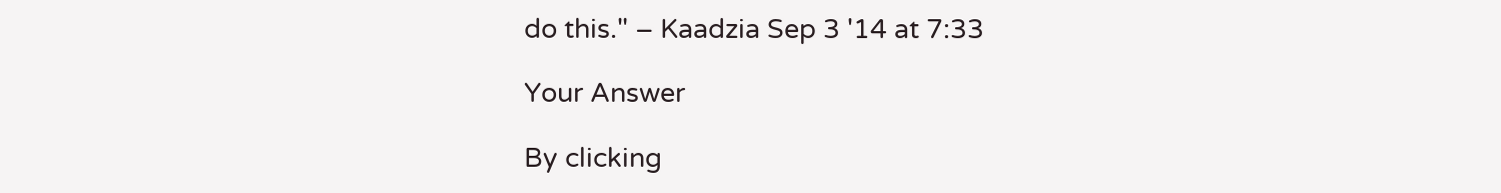do this." – Kaadzia Sep 3 '14 at 7:33

Your Answer

By clicking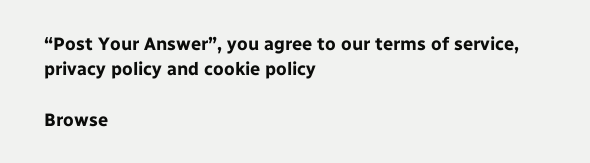“Post Your Answer”, you agree to our terms of service, privacy policy and cookie policy

Browse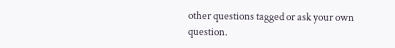other questions tagged or ask your own question.